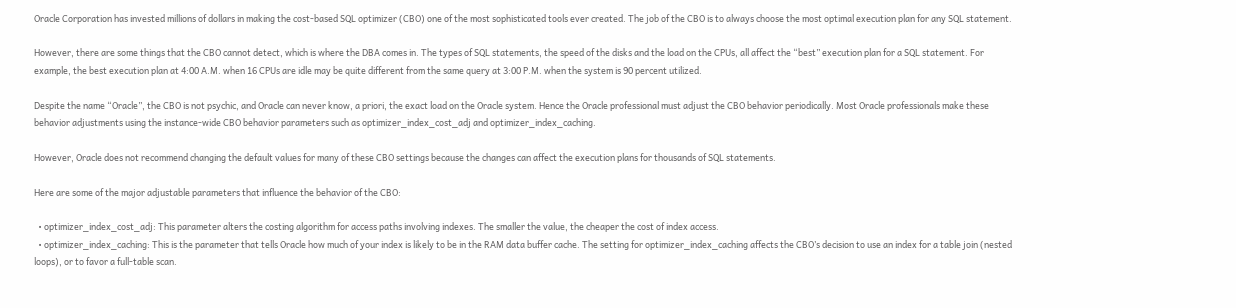Oracle Corporation has invested millions of dollars in making the cost-based SQL optimizer (CBO) one of the most sophisticated tools ever created. The job of the CBO is to always choose the most optimal execution plan for any SQL statement.

However, there are some things that the CBO cannot detect, which is where the DBA comes in. The types of SQL statements, the speed of the disks and the load on the CPUs, all affect the “best” execution plan for a SQL statement. For example, the best execution plan at 4:00 A.M. when 16 CPUs are idle may be quite different from the same query at 3:00 P.M. when the system is 90 percent utilized.

Despite the name “Oracle”, the CBO is not psychic, and Oracle can never know, a priori, the exact load on the Oracle system. Hence the Oracle professional must adjust the CBO behavior periodically. Most Oracle professionals make these behavior adjustments using the instance-wide CBO behavior parameters such as optimizer_index_cost_adj and optimizer_index_caching.

However, Oracle does not recommend changing the default values for many of these CBO settings because the changes can affect the execution plans for thousands of SQL statements.

Here are some of the major adjustable parameters that influence the behavior of the CBO:

  • optimizer_index_cost_adj: This parameter alters the costing algorithm for access paths involving indexes. The smaller the value, the cheaper the cost of index access.
  • optimizer_index_caching: This is the parameter that tells Oracle how much of your index is likely to be in the RAM data buffer cache. The setting for optimizer_index_caching affects the CBO’s decision to use an index for a table join (nested loops), or to favor a full-table scan.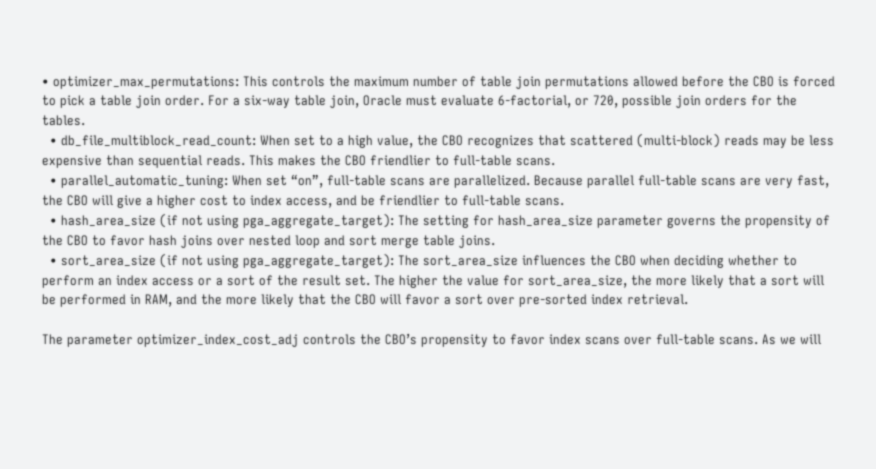• optimizer_max_permutations: This controls the maximum number of table join permutations allowed before the CBO is forced to pick a table join order. For a six-way table join, Oracle must evaluate 6-factorial, or 720, possible join orders for the tables.
  • db_file_multiblock_read_count: When set to a high value, the CBO recognizes that scattered (multi-block) reads may be less expensive than sequential reads. This makes the CBO friendlier to full-table scans.
  • parallel_automatic_tuning: When set “on”, full-table scans are parallelized. Because parallel full-table scans are very fast, the CBO will give a higher cost to index access, and be friendlier to full-table scans.
  • hash_area_size (if not using pga_aggregate_target): The setting for hash_area_size parameter governs the propensity of the CBO to favor hash joins over nested loop and sort merge table joins.
  • sort_area_size (if not using pga_aggregate_target): The sort_area_size influences the CBO when deciding whether to perform an index access or a sort of the result set. The higher the value for sort_area_size, the more likely that a sort will be performed in RAM, and the more likely that the CBO will favor a sort over pre-sorted index retrieval.

The parameter optimizer_index_cost_adj controls the CBO’s propensity to favor index scans over full-table scans. As we will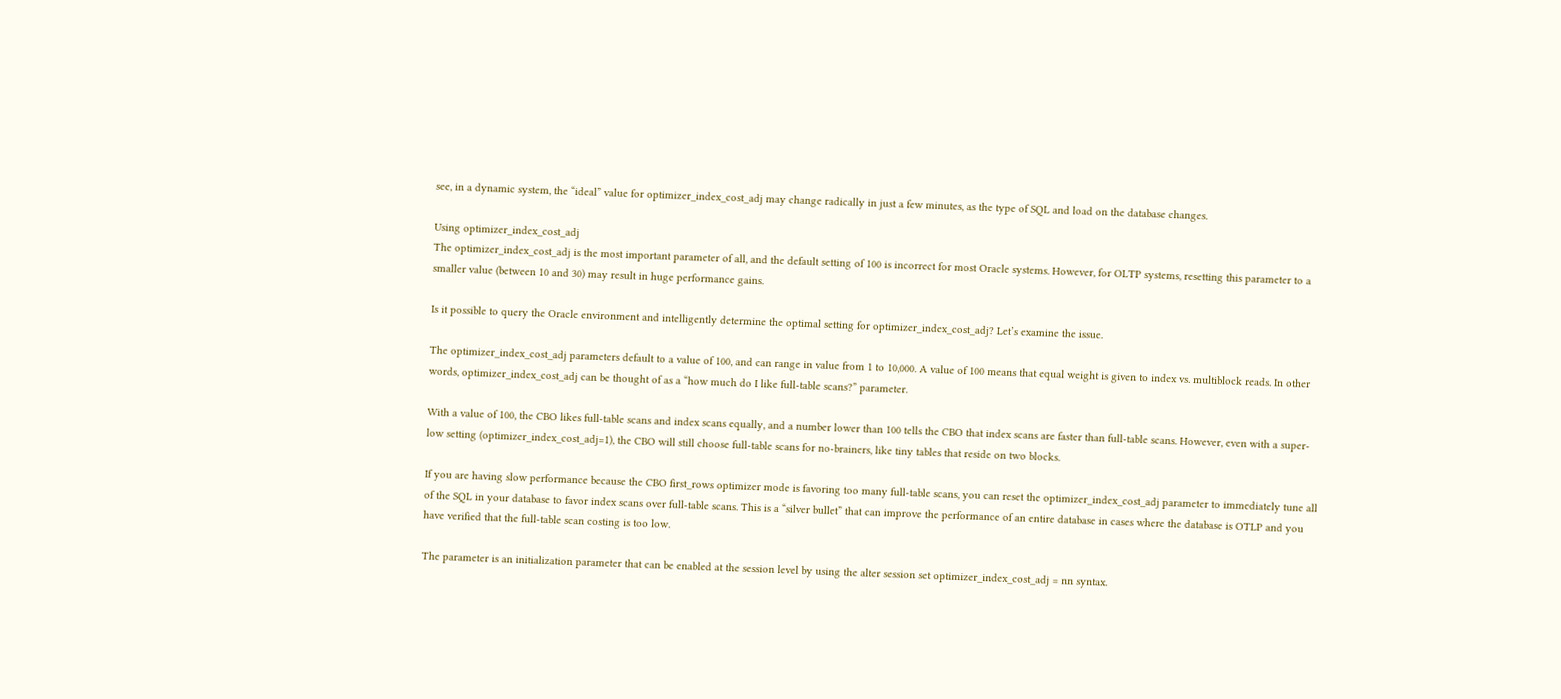see, in a dynamic system, the “ideal” value for optimizer_index_cost_adj may change radically in just a few minutes, as the type of SQL and load on the database changes.

Using optimizer_index_cost_adj
The optimizer_index_cost_adj is the most important parameter of all, and the default setting of 100 is incorrect for most Oracle systems. However, for OLTP systems, resetting this parameter to a smaller value (between 10 and 30) may result in huge performance gains.

Is it possible to query the Oracle environment and intelligently determine the optimal setting for optimizer_index_cost_adj? Let’s examine the issue.

The optimizer_index_cost_adj parameters default to a value of 100, and can range in value from 1 to 10,000. A value of 100 means that equal weight is given to index vs. multiblock reads. In other words, optimizer_index_cost_adj can be thought of as a “how much do I like full-table scans?” parameter.

With a value of 100, the CBO likes full-table scans and index scans equally, and a number lower than 100 tells the CBO that index scans are faster than full-table scans. However, even with a super-low setting (optimizer_index_cost_adj=1), the CBO will still choose full-table scans for no-brainers, like tiny tables that reside on two blocks.

If you are having slow performance because the CBO first_rows optimizer mode is favoring too many full-table scans, you can reset the optimizer_index_cost_adj parameter to immediately tune all of the SQL in your database to favor index scans over full-table scans. This is a “silver bullet” that can improve the performance of an entire database in cases where the database is OTLP and you have verified that the full-table scan costing is too low.

The parameter is an initialization parameter that can be enabled at the session level by using the alter session set optimizer_index_cost_adj = nn syntax.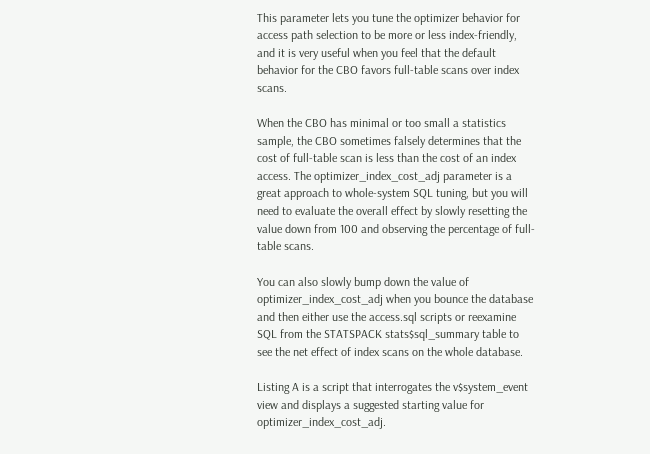This parameter lets you tune the optimizer behavior for access path selection to be more or less index-friendly, and it is very useful when you feel that the default behavior for the CBO favors full-table scans over index scans.

When the CBO has minimal or too small a statistics sample, the CBO sometimes falsely determines that the cost of full-table scan is less than the cost of an index access. The optimizer_index_cost_adj parameter is a great approach to whole-system SQL tuning, but you will need to evaluate the overall effect by slowly resetting the value down from 100 and observing the percentage of full-table scans.

You can also slowly bump down the value of optimizer_index_cost_adj when you bounce the database and then either use the access.sql scripts or reexamine SQL from the STATSPACK stats$sql_summary table to see the net effect of index scans on the whole database.

Listing A is a script that interrogates the v$system_event view and displays a suggested starting value for optimizer_index_cost_adj.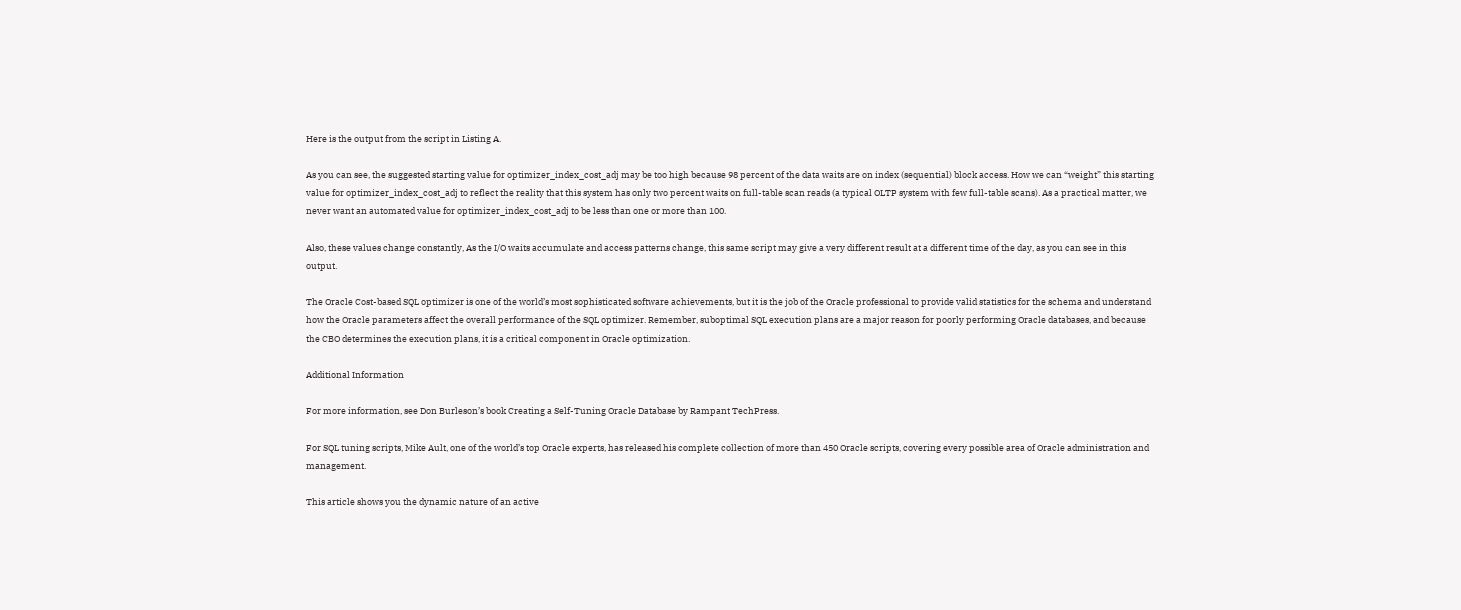Here is the output from the script in Listing A.

As you can see, the suggested starting value for optimizer_index_cost_adj may be too high because 98 percent of the data waits are on index (sequential) block access. How we can “weight” this starting value for optimizer_index_cost_adj to reflect the reality that this system has only two percent waits on full-table scan reads (a typical OLTP system with few full-table scans). As a practical matter, we never want an automated value for optimizer_index_cost_adj to be less than one or more than 100.

Also, these values change constantly, As the I/O waits accumulate and access patterns change, this same script may give a very different result at a different time of the day, as you can see in this output.

The Oracle Cost-based SQL optimizer is one of the world’s most sophisticated software achievements, but it is the job of the Oracle professional to provide valid statistics for the schema and understand how the Oracle parameters affect the overall performance of the SQL optimizer. Remember, suboptimal SQL execution plans are a major reason for poorly performing Oracle databases, and because the CBO determines the execution plans, it is a critical component in Oracle optimization.

Additional Information

For more information, see Don Burleson’s book Creating a Self-Tuning Oracle Database by Rampant TechPress.

For SQL tuning scripts, Mike Ault, one of the world’s top Oracle experts, has released his complete collection of more than 450 Oracle scripts, covering every possible area of Oracle administration and management.

This article shows you the dynamic nature of an active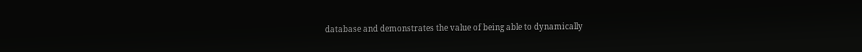database and demonstrates the value of being able to dynamically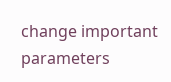change important parameters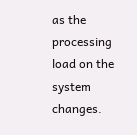as the processing load on the system changes.